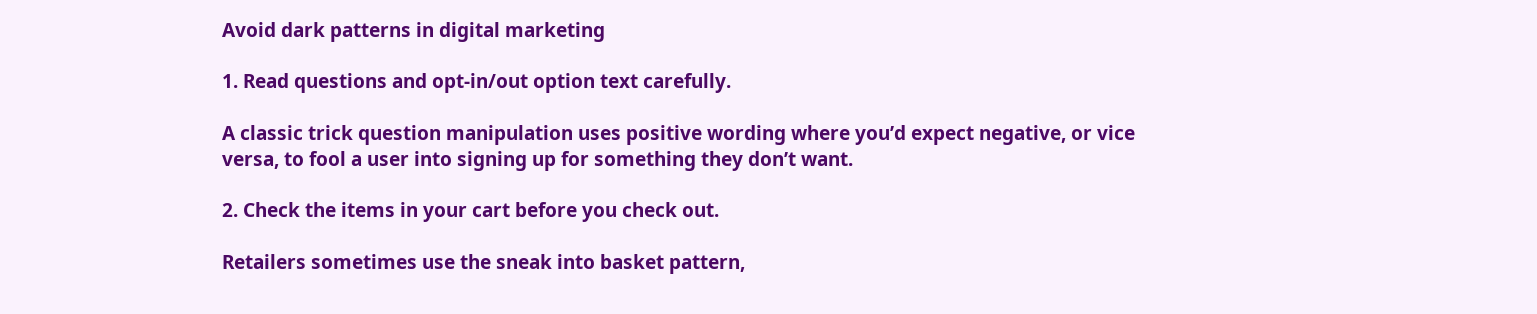Avoid dark patterns in digital marketing

1. Read questions and opt-in/out option text carefully.

A classic trick question manipulation uses positive wording where you’d expect negative, or vice versa, to fool a user into signing up for something they don’t want.

2. Check the items in your cart before you check out.

Retailers sometimes use the sneak into basket pattern,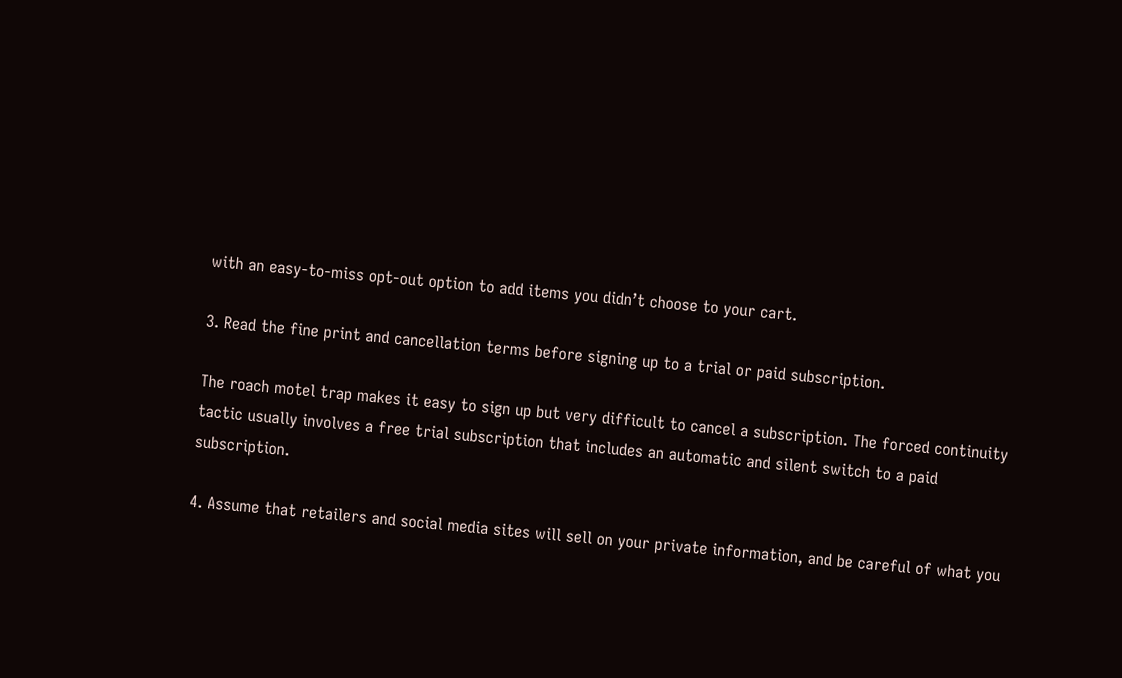with an easy-to-miss opt-out option to add items you didn’t choose to your cart.

3. Read the fine print and cancellation terms before signing up to a trial or paid subscription.

The roach motel trap makes it easy to sign up but very difficult to cancel a subscription. The forced continuity tactic usually involves a free trial subscription that includes an automatic and silent switch to a paid subscription.

4. Assume that retailers and social media sites will sell on your private information, and be careful of what you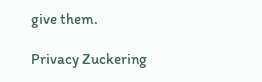give them.

Privacy Zuckering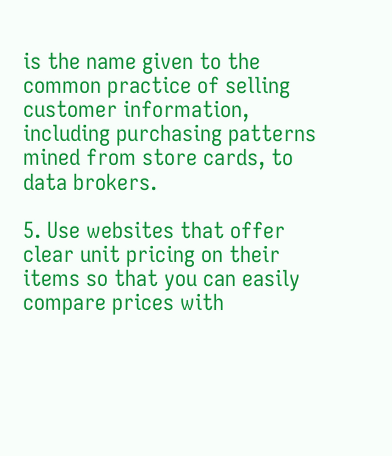is the name given to the common practice of selling customer information, including purchasing patterns mined from store cards, to data brokers.

5. Use websites that offer clear unit pricing on their items so that you can easily compare prices with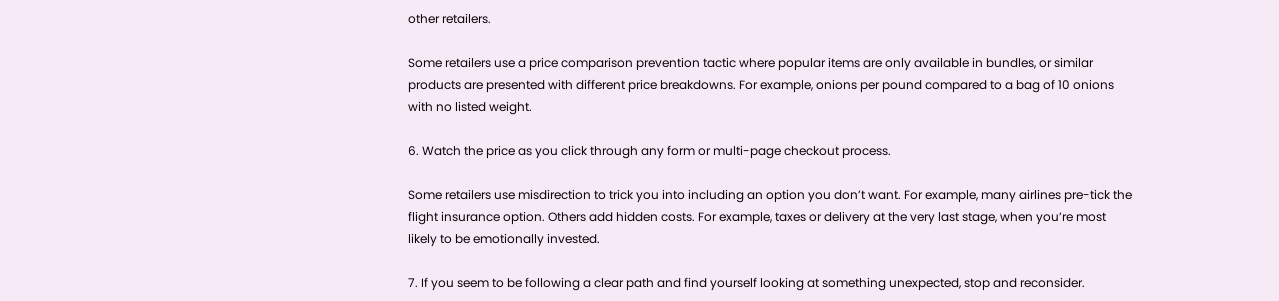other retailers.

Some retailers use a price comparison prevention tactic where popular items are only available in bundles, or similar products are presented with different price breakdowns. For example, onions per pound compared to a bag of 10 onions with no listed weight.

6. Watch the price as you click through any form or multi-page checkout process.

Some retailers use misdirection to trick you into including an option you don’t want. For example, many airlines pre-tick the flight insurance option. Others add hidden costs. For example, taxes or delivery at the very last stage, when you’re most likely to be emotionally invested.

7. If you seem to be following a clear path and find yourself looking at something unexpected, stop and reconsider.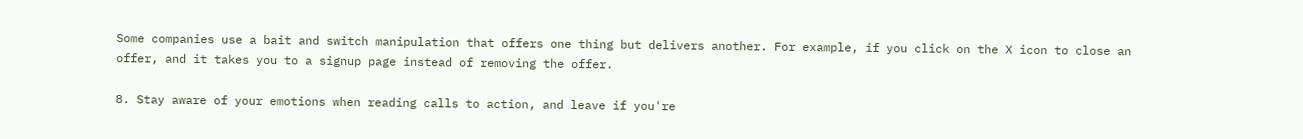Some companies use a bait and switch manipulation that offers one thing but delivers another. For example, if you click on the X icon to close an offer, and it takes you to a signup page instead of removing the offer.

8. Stay aware of your emotions when reading calls to action, and leave if you're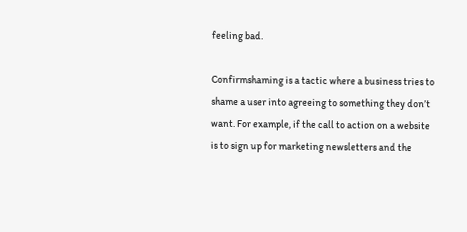feeling bad.

Confirmshaming is a tactic where a business tries to shame a user into agreeing to something they don’t want. For example, if the call to action on a website is to sign up for marketing newsletters and the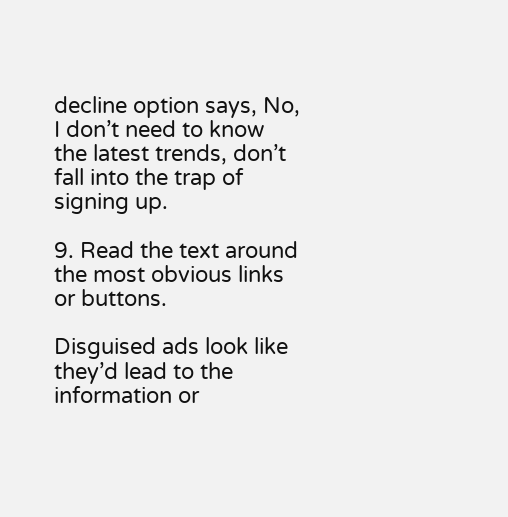decline option says, No, I don’t need to know the latest trends, don’t fall into the trap of signing up.

9. Read the text around the most obvious links or buttons.

Disguised ads look like they’d lead to the information or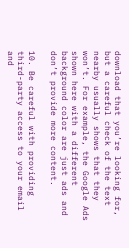download that you’re looking for, but a careful check of the text nearby usually shows that they won’t. For example, the Google Ads shown here with a different background color are just ads and don’t provide more content.

10. Be careful with providing third-party access to your email and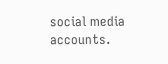social media accounts.